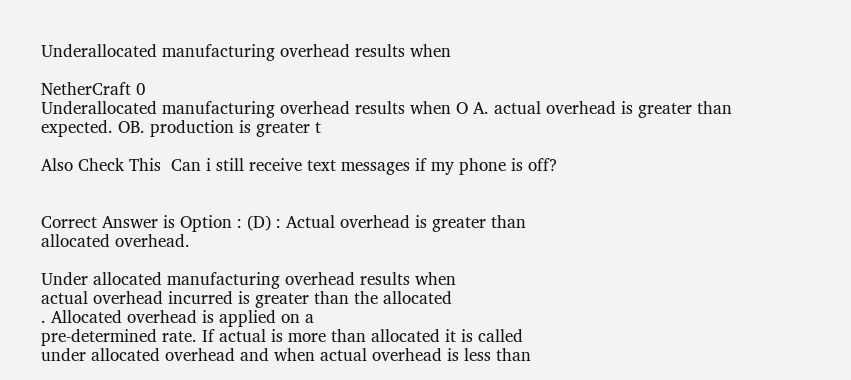Underallocated manufacturing overhead results when

NetherCraft 0
Underallocated manufacturing overhead results when O A. actual overhead is greater than expected. OB. production is greater t

Also Check This  Can i still receive text messages if my phone is off?


Correct Answer is Option : (D) : Actual overhead is greater than
allocated overhead.

Under allocated manufacturing overhead results when
actual overhead incurred is greater than the allocated
. Allocated overhead is applied on a
pre-determined rate. If actual is more than allocated it is called
under allocated overhead and when actual overhead is less than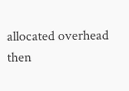allocated overhead then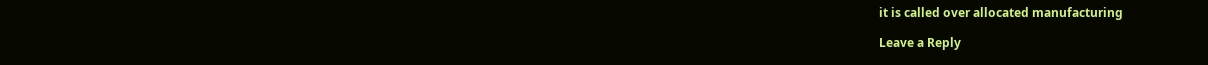it is called over allocated manufacturing

Leave a Reply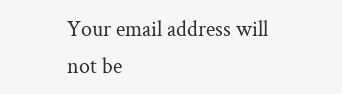Your email address will not be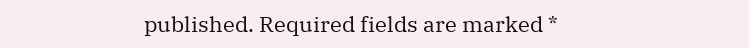published. Required fields are marked *